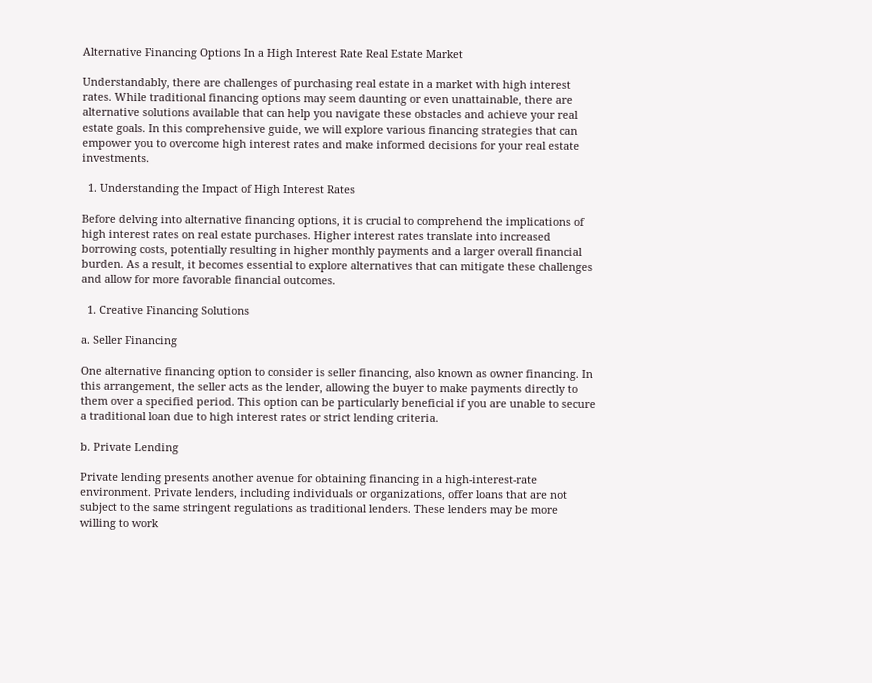Alternative Financing Options In a High Interest Rate Real Estate Market

Understandably, there are challenges of purchasing real estate in a market with high interest rates. While traditional financing options may seem daunting or even unattainable, there are alternative solutions available that can help you navigate these obstacles and achieve your real estate goals. In this comprehensive guide, we will explore various financing strategies that can empower you to overcome high interest rates and make informed decisions for your real estate investments.

  1. Understanding the Impact of High Interest Rates

Before delving into alternative financing options, it is crucial to comprehend the implications of high interest rates on real estate purchases. Higher interest rates translate into increased borrowing costs, potentially resulting in higher monthly payments and a larger overall financial burden. As a result, it becomes essential to explore alternatives that can mitigate these challenges and allow for more favorable financial outcomes.

  1. Creative Financing Solutions

a. Seller Financing

One alternative financing option to consider is seller financing, also known as owner financing. In this arrangement, the seller acts as the lender, allowing the buyer to make payments directly to them over a specified period. This option can be particularly beneficial if you are unable to secure a traditional loan due to high interest rates or strict lending criteria.

b. Private Lending

Private lending presents another avenue for obtaining financing in a high-interest-rate environment. Private lenders, including individuals or organizations, offer loans that are not subject to the same stringent regulations as traditional lenders. These lenders may be more willing to work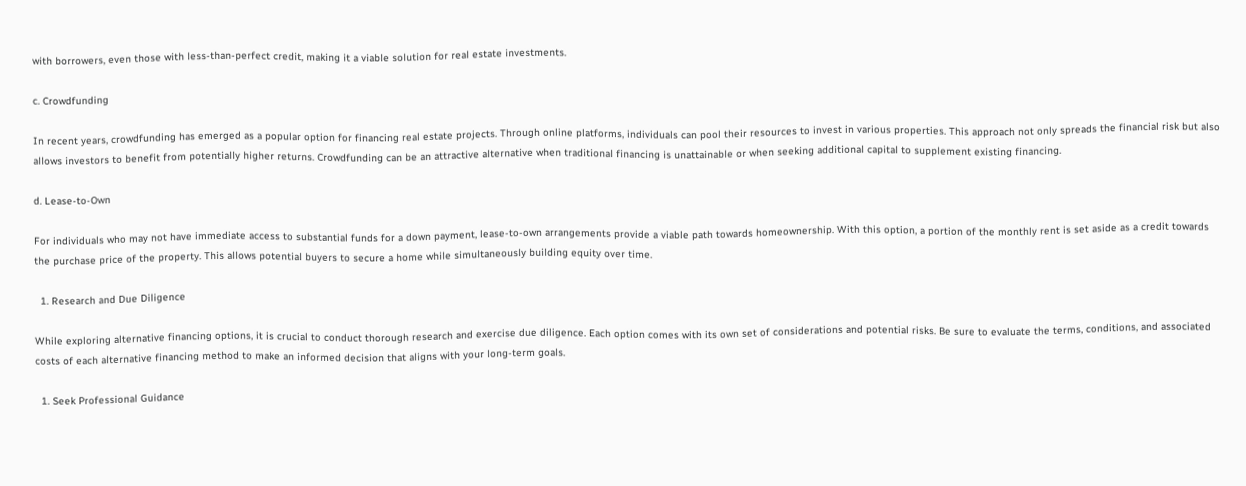with borrowers, even those with less-than-perfect credit, making it a viable solution for real estate investments.

c. Crowdfunding

In recent years, crowdfunding has emerged as a popular option for financing real estate projects. Through online platforms, individuals can pool their resources to invest in various properties. This approach not only spreads the financial risk but also allows investors to benefit from potentially higher returns. Crowdfunding can be an attractive alternative when traditional financing is unattainable or when seeking additional capital to supplement existing financing.

d. Lease-to-Own

For individuals who may not have immediate access to substantial funds for a down payment, lease-to-own arrangements provide a viable path towards homeownership. With this option, a portion of the monthly rent is set aside as a credit towards the purchase price of the property. This allows potential buyers to secure a home while simultaneously building equity over time.

  1. Research and Due Diligence

While exploring alternative financing options, it is crucial to conduct thorough research and exercise due diligence. Each option comes with its own set of considerations and potential risks. Be sure to evaluate the terms, conditions, and associated costs of each alternative financing method to make an informed decision that aligns with your long-term goals.

  1. Seek Professional Guidance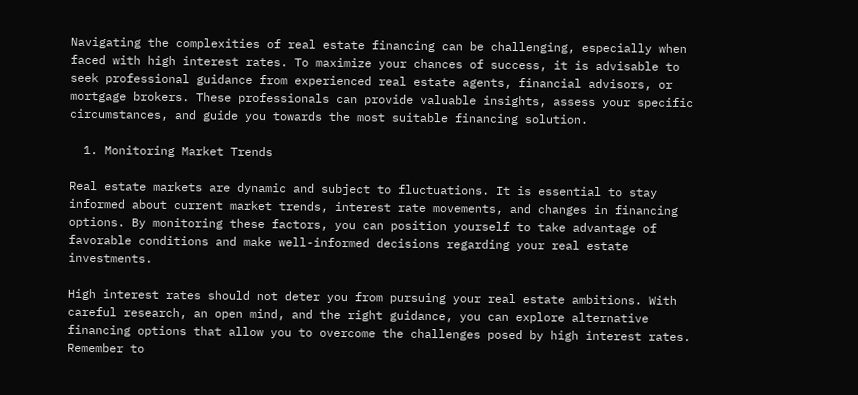Navigating the complexities of real estate financing can be challenging, especially when faced with high interest rates. To maximize your chances of success, it is advisable to seek professional guidance from experienced real estate agents, financial advisors, or mortgage brokers. These professionals can provide valuable insights, assess your specific circumstances, and guide you towards the most suitable financing solution.

  1. Monitoring Market Trends

Real estate markets are dynamic and subject to fluctuations. It is essential to stay informed about current market trends, interest rate movements, and changes in financing options. By monitoring these factors, you can position yourself to take advantage of favorable conditions and make well-informed decisions regarding your real estate investments.

High interest rates should not deter you from pursuing your real estate ambitions. With careful research, an open mind, and the right guidance, you can explore alternative financing options that allow you to overcome the challenges posed by high interest rates. Remember to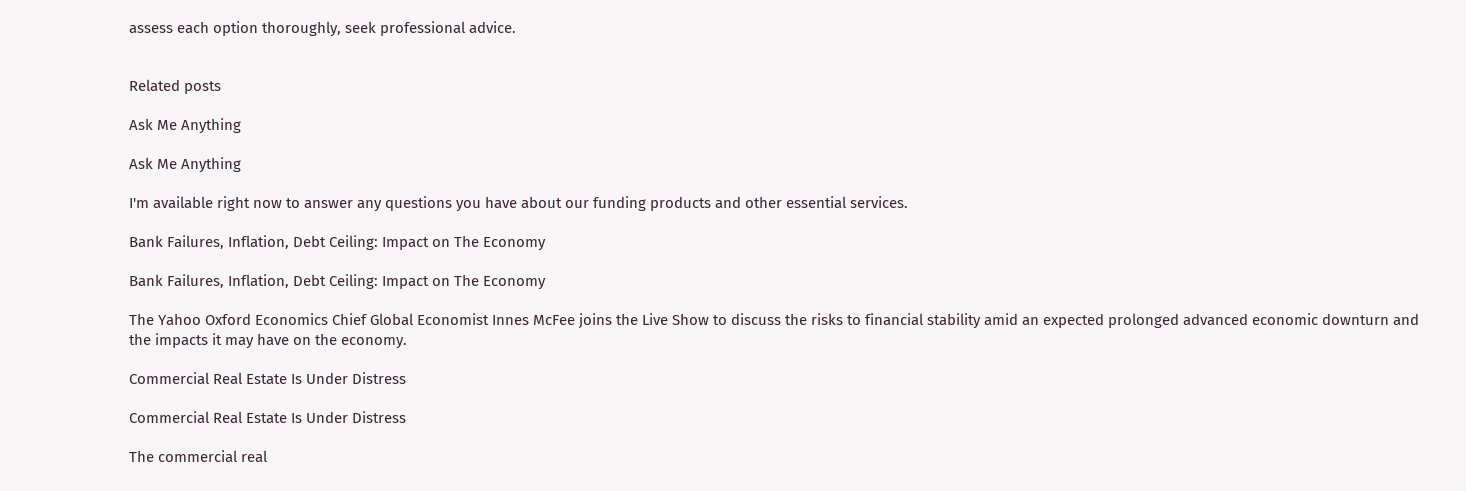assess each option thoroughly, seek professional advice.


Related posts

Ask Me Anything

Ask Me Anything

I'm available right now to answer any questions you have about our funding products and other essential services.

Bank Failures, Inflation, Debt Ceiling: Impact on The Economy

Bank Failures, Inflation, Debt Ceiling: Impact on The Economy

The Yahoo Oxford Economics Chief Global Economist Innes McFee joins the Live Show to discuss the risks to financial stability amid an expected prolonged advanced economic downturn and the impacts it may have on the economy.

Commercial Real Estate Is Under Distress

Commercial Real Estate Is Under Distress

The commercial real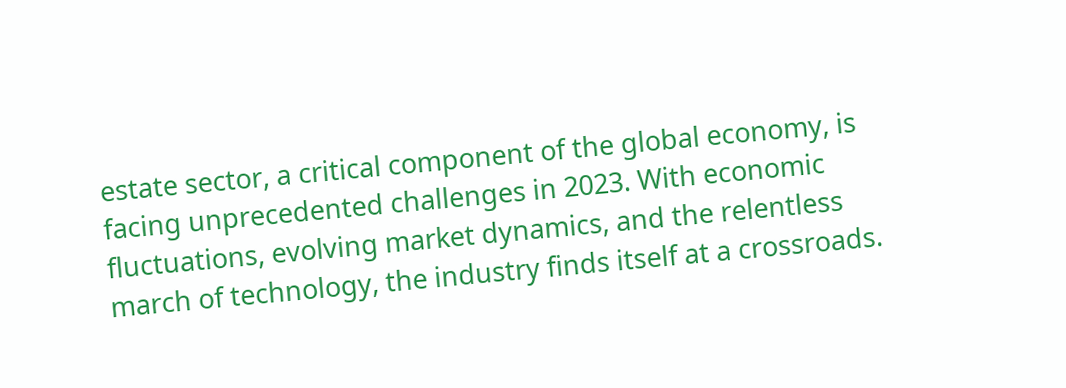estate sector, a critical component of the global economy, is facing unprecedented challenges in 2023. With economic fluctuations, evolving market dynamics, and the relentless march of technology, the industry finds itself at a crossroads.